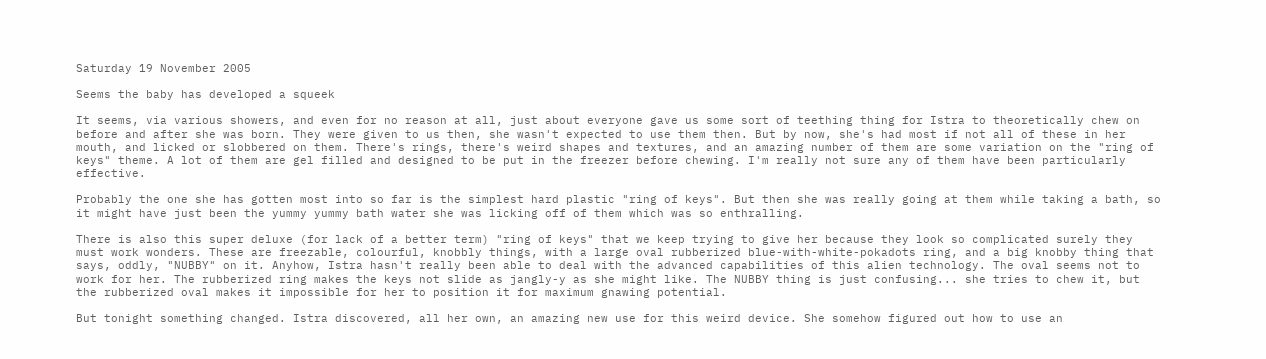Saturday 19 November 2005

Seems the baby has developed a squeek

It seems, via various showers, and even for no reason at all, just about everyone gave us some sort of teething thing for Istra to theoretically chew on before and after she was born. They were given to us then, she wasn't expected to use them then. But by now, she's had most if not all of these in her mouth, and licked or slobbered on them. There's rings, there's weird shapes and textures, and an amazing number of them are some variation on the "ring of keys" theme. A lot of them are gel filled and designed to be put in the freezer before chewing. I'm really not sure any of them have been particularly effective.

Probably the one she has gotten most into so far is the simplest hard plastic "ring of keys". But then she was really going at them while taking a bath, so it might have just been the yummy yummy bath water she was licking off of them which was so enthralling.

There is also this super deluxe (for lack of a better term) "ring of keys" that we keep trying to give her because they look so complicated surely they must work wonders. These are freezable, colourful, knobbly things, with a large oval rubberized blue-with-white-pokadots ring, and a big knobby thing that says, oddly, "NUBBY" on it. Anyhow, Istra hasn't really been able to deal with the advanced capabilities of this alien technology. The oval seems not to work for her. The rubberized ring makes the keys not slide as jangly-y as she might like. The NUBBY thing is just confusing... she tries to chew it, but the rubberized oval makes it impossible for her to position it for maximum gnawing potential.

But tonight something changed. Istra discovered, all her own, an amazing new use for this weird device. She somehow figured out how to use an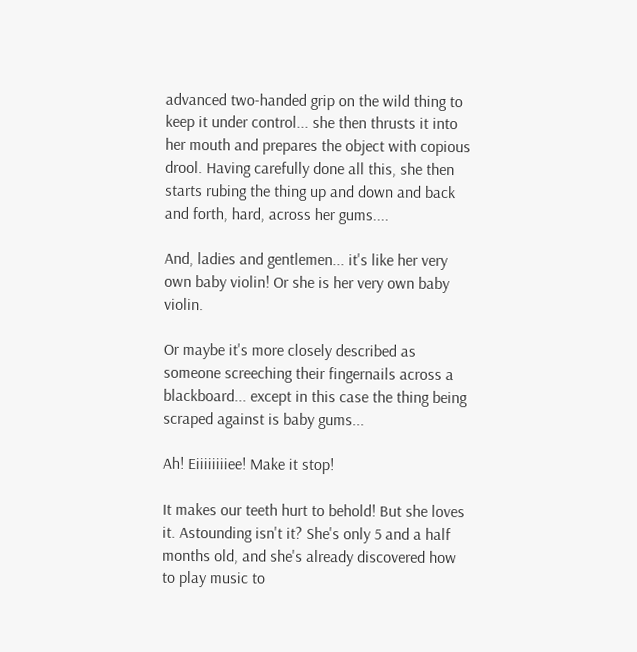advanced two-handed grip on the wild thing to keep it under control... she then thrusts it into her mouth and prepares the object with copious drool. Having carefully done all this, she then starts rubing the thing up and down and back and forth, hard, across her gums....

And, ladies and gentlemen... it's like her very own baby violin! Or she is her very own baby violin.

Or maybe it's more closely described as someone screeching their fingernails across a blackboard... except in this case the thing being scraped against is baby gums...

Ah! Eiiiiiiiiee! Make it stop!

It makes our teeth hurt to behold! But she loves it. Astounding isn't it? She's only 5 and a half months old, and she's already discovered how to play music to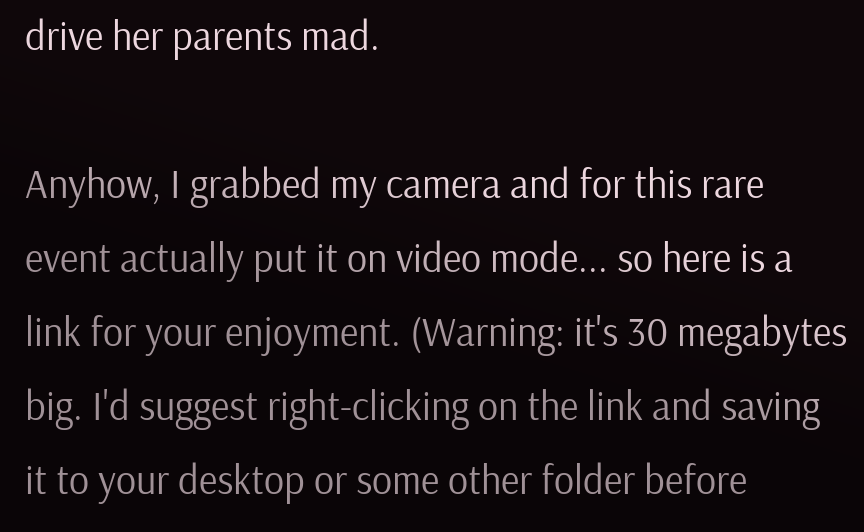drive her parents mad.

Anyhow, I grabbed my camera and for this rare event actually put it on video mode... so here is a link for your enjoyment. (Warning: it's 30 megabytes big. I'd suggest right-clicking on the link and saving it to your desktop or some other folder before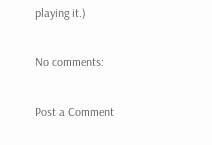playing it.)

No comments:

Post a Comment